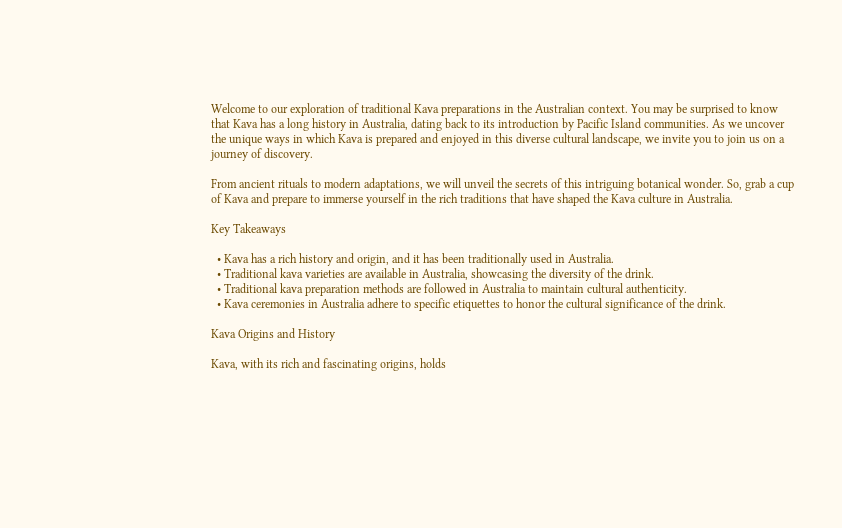Welcome to our exploration of traditional Kava preparations in the Australian context. You may be surprised to know that Kava has a long history in Australia, dating back to its introduction by Pacific Island communities. As we uncover the unique ways in which Kava is prepared and enjoyed in this diverse cultural landscape, we invite you to join us on a journey of discovery.

From ancient rituals to modern adaptations, we will unveil the secrets of this intriguing botanical wonder. So, grab a cup of Kava and prepare to immerse yourself in the rich traditions that have shaped the Kava culture in Australia.

Key Takeaways

  • Kava has a rich history and origin, and it has been traditionally used in Australia.
  • Traditional kava varieties are available in Australia, showcasing the diversity of the drink.
  • Traditional kava preparation methods are followed in Australia to maintain cultural authenticity.
  • Kava ceremonies in Australia adhere to specific etiquettes to honor the cultural significance of the drink.

Kava Origins and History

Kava, with its rich and fascinating origins, holds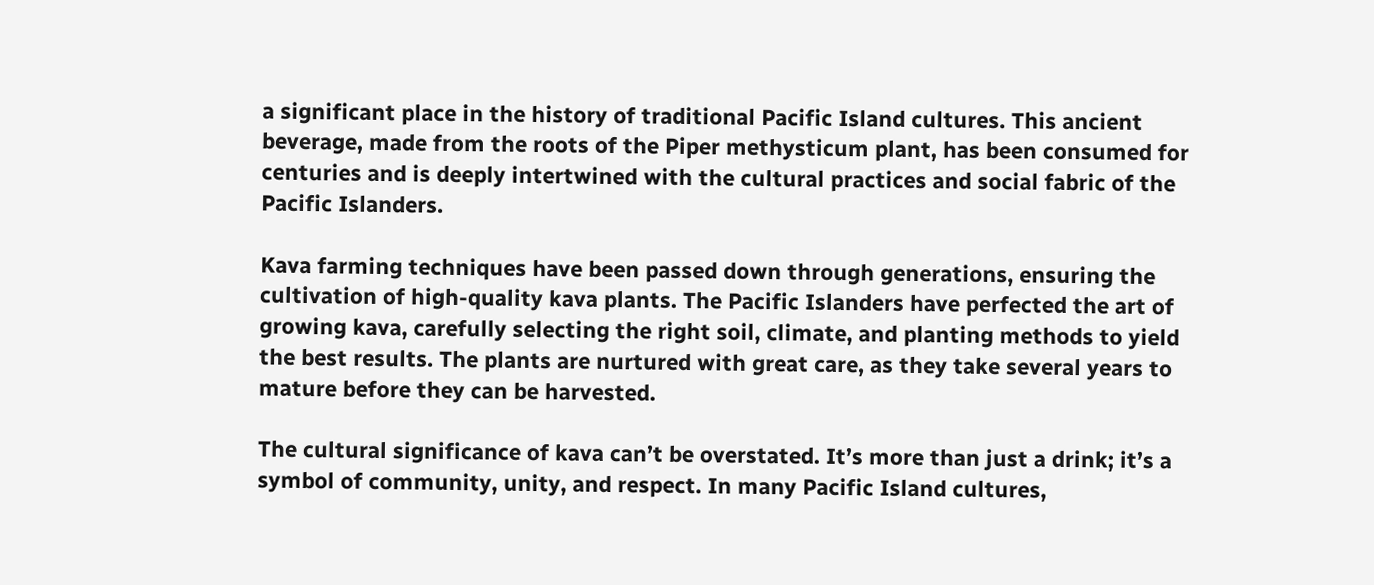a significant place in the history of traditional Pacific Island cultures. This ancient beverage, made from the roots of the Piper methysticum plant, has been consumed for centuries and is deeply intertwined with the cultural practices and social fabric of the Pacific Islanders.

Kava farming techniques have been passed down through generations, ensuring the cultivation of high-quality kava plants. The Pacific Islanders have perfected the art of growing kava, carefully selecting the right soil, climate, and planting methods to yield the best results. The plants are nurtured with great care, as they take several years to mature before they can be harvested.

The cultural significance of kava can’t be overstated. It’s more than just a drink; it’s a symbol of community, unity, and respect. In many Pacific Island cultures,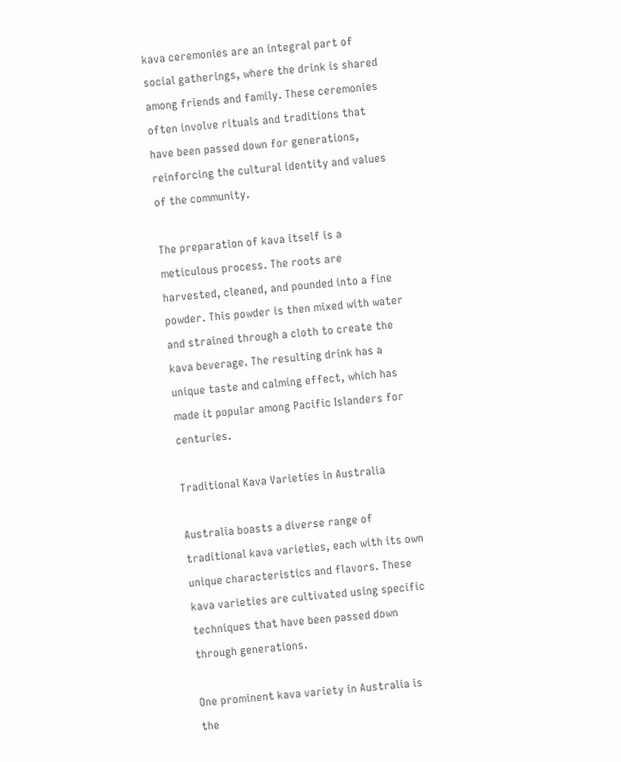kava ceremonies are an integral part of social gatherings, where the drink is shared among friends and family. These ceremonies often involve rituals and traditions that have been passed down for generations, reinforcing the cultural identity and values of the community.

The preparation of kava itself is a meticulous process. The roots are harvested, cleaned, and pounded into a fine powder. This powder is then mixed with water and strained through a cloth to create the kava beverage. The resulting drink has a unique taste and calming effect, which has made it popular among Pacific Islanders for centuries.

Traditional Kava Varieties in Australia

Australia boasts a diverse range of traditional kava varieties, each with its own unique characteristics and flavors. These kava varieties are cultivated using specific techniques that have been passed down through generations.

One prominent kava variety in Australia is the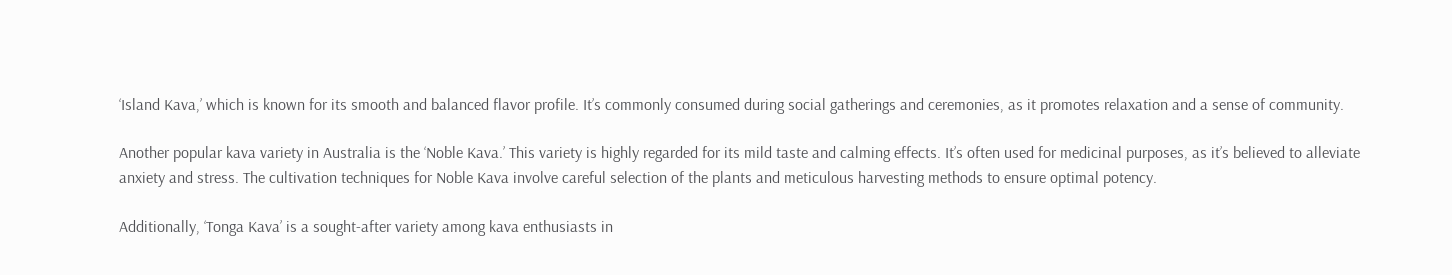‘Island Kava,’ which is known for its smooth and balanced flavor profile. It’s commonly consumed during social gatherings and ceremonies, as it promotes relaxation and a sense of community.

Another popular kava variety in Australia is the ‘Noble Kava.’ This variety is highly regarded for its mild taste and calming effects. It’s often used for medicinal purposes, as it’s believed to alleviate anxiety and stress. The cultivation techniques for Noble Kava involve careful selection of the plants and meticulous harvesting methods to ensure optimal potency.

Additionally, ‘Tonga Kava’ is a sought-after variety among kava enthusiasts in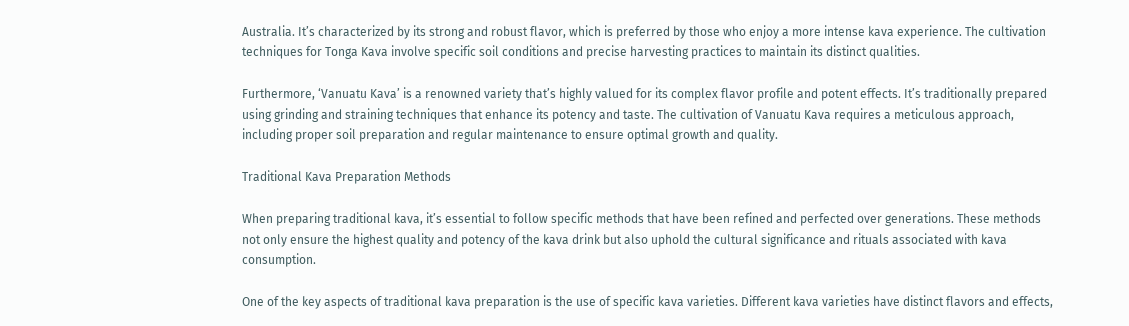Australia. It’s characterized by its strong and robust flavor, which is preferred by those who enjoy a more intense kava experience. The cultivation techniques for Tonga Kava involve specific soil conditions and precise harvesting practices to maintain its distinct qualities.

Furthermore, ‘Vanuatu Kava’ is a renowned variety that’s highly valued for its complex flavor profile and potent effects. It’s traditionally prepared using grinding and straining techniques that enhance its potency and taste. The cultivation of Vanuatu Kava requires a meticulous approach, including proper soil preparation and regular maintenance to ensure optimal growth and quality.

Traditional Kava Preparation Methods

When preparing traditional kava, it’s essential to follow specific methods that have been refined and perfected over generations. These methods not only ensure the highest quality and potency of the kava drink but also uphold the cultural significance and rituals associated with kava consumption.

One of the key aspects of traditional kava preparation is the use of specific kava varieties. Different kava varieties have distinct flavors and effects,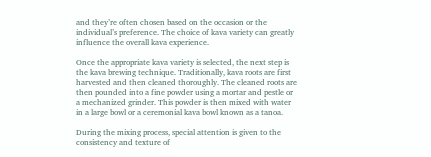and they’re often chosen based on the occasion or the individual’s preference. The choice of kava variety can greatly influence the overall kava experience.

Once the appropriate kava variety is selected, the next step is the kava brewing technique. Traditionally, kava roots are first harvested and then cleaned thoroughly. The cleaned roots are then pounded into a fine powder using a mortar and pestle or a mechanized grinder. This powder is then mixed with water in a large bowl or a ceremonial kava bowl known as a tanoa.

During the mixing process, special attention is given to the consistency and texture of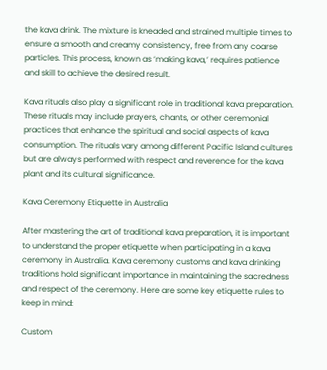the kava drink. The mixture is kneaded and strained multiple times to ensure a smooth and creamy consistency, free from any coarse particles. This process, known as ‘making kava,’ requires patience and skill to achieve the desired result.

Kava rituals also play a significant role in traditional kava preparation. These rituals may include prayers, chants, or other ceremonial practices that enhance the spiritual and social aspects of kava consumption. The rituals vary among different Pacific Island cultures but are always performed with respect and reverence for the kava plant and its cultural significance.

Kava Ceremony Etiquette in Australia

After mastering the art of traditional kava preparation, it is important to understand the proper etiquette when participating in a kava ceremony in Australia. Kava ceremony customs and kava drinking traditions hold significant importance in maintaining the sacredness and respect of the ceremony. Here are some key etiquette rules to keep in mind:

Custom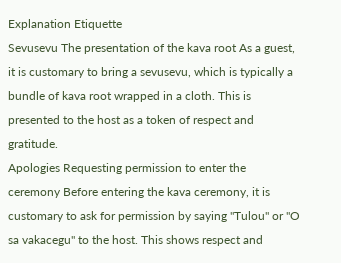Explanation Etiquette
Sevusevu The presentation of the kava root As a guest, it is customary to bring a sevusevu, which is typically a bundle of kava root wrapped in a cloth. This is presented to the host as a token of respect and gratitude.
Apologies Requesting permission to enter the ceremony Before entering the kava ceremony, it is customary to ask for permission by saying "Tulou" or "O sa vakacegu" to the host. This shows respect and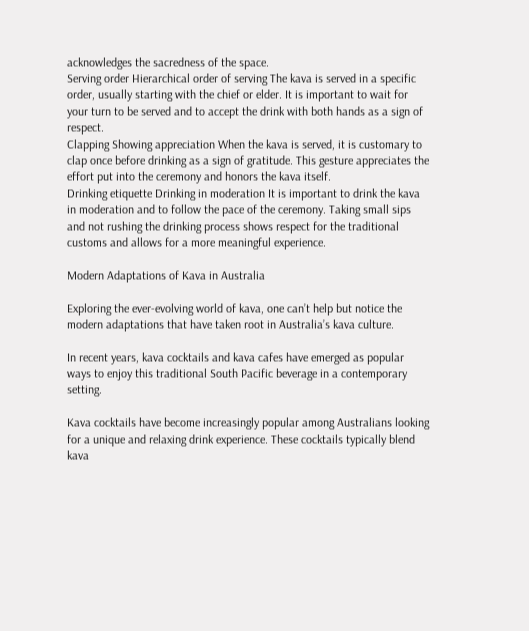acknowledges the sacredness of the space.
Serving order Hierarchical order of serving The kava is served in a specific order, usually starting with the chief or elder. It is important to wait for your turn to be served and to accept the drink with both hands as a sign of respect.
Clapping Showing appreciation When the kava is served, it is customary to clap once before drinking as a sign of gratitude. This gesture appreciates the effort put into the ceremony and honors the kava itself.
Drinking etiquette Drinking in moderation It is important to drink the kava in moderation and to follow the pace of the ceremony. Taking small sips and not rushing the drinking process shows respect for the traditional customs and allows for a more meaningful experience.

Modern Adaptations of Kava in Australia

Exploring the ever-evolving world of kava, one can’t help but notice the modern adaptations that have taken root in Australia’s kava culture.

In recent years, kava cocktails and kava cafes have emerged as popular ways to enjoy this traditional South Pacific beverage in a contemporary setting.

Kava cocktails have become increasingly popular among Australians looking for a unique and relaxing drink experience. These cocktails typically blend kava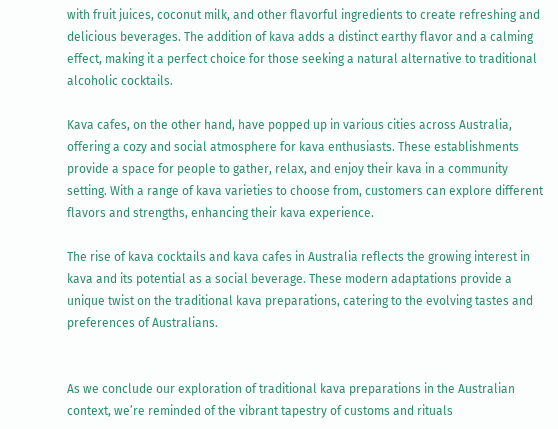with fruit juices, coconut milk, and other flavorful ingredients to create refreshing and delicious beverages. The addition of kava adds a distinct earthy flavor and a calming effect, making it a perfect choice for those seeking a natural alternative to traditional alcoholic cocktails.

Kava cafes, on the other hand, have popped up in various cities across Australia, offering a cozy and social atmosphere for kava enthusiasts. These establishments provide a space for people to gather, relax, and enjoy their kava in a community setting. With a range of kava varieties to choose from, customers can explore different flavors and strengths, enhancing their kava experience.

The rise of kava cocktails and kava cafes in Australia reflects the growing interest in kava and its potential as a social beverage. These modern adaptations provide a unique twist on the traditional kava preparations, catering to the evolving tastes and preferences of Australians.


As we conclude our exploration of traditional kava preparations in the Australian context, we’re reminded of the vibrant tapestry of customs and rituals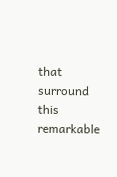that surround this remarkable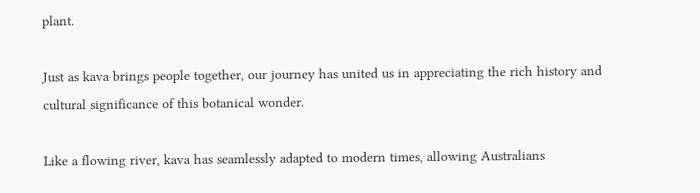plant.

Just as kava brings people together, our journey has united us in appreciating the rich history and cultural significance of this botanical wonder.

Like a flowing river, kava has seamlessly adapted to modern times, allowing Australians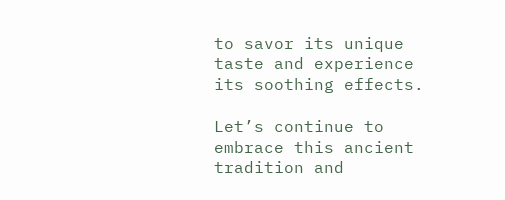to savor its unique taste and experience its soothing effects.

Let’s continue to embrace this ancient tradition and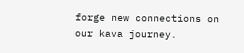forge new connections on our kava journey.